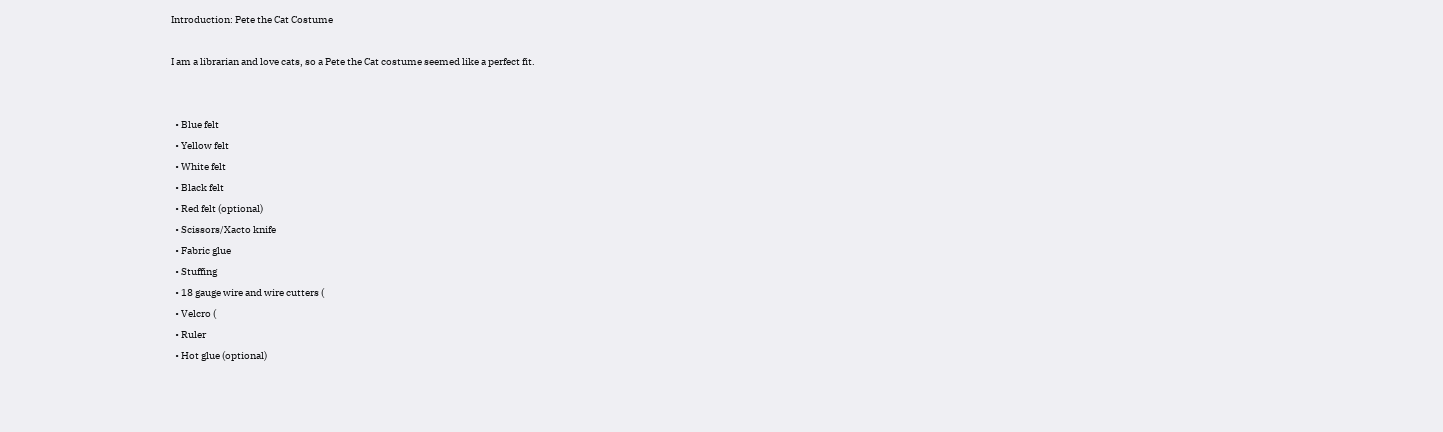Introduction: Pete the Cat Costume

I am a librarian and love cats, so a Pete the Cat costume seemed like a perfect fit.


  • Blue felt
  • Yellow felt
  • White felt
  • Black felt
  • Red felt (optional)
  • Scissors/Xacto knife
  • Fabric glue
  • Stuffing
  • 18 gauge wire and wire cutters (
  • Velcro (
  • Ruler
  • Hot glue (optional)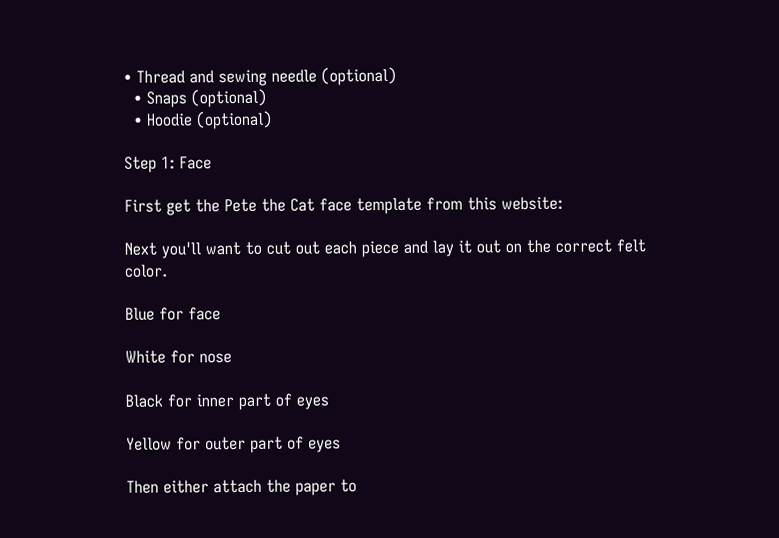• Thread and sewing needle (optional)
  • Snaps (optional)
  • Hoodie (optional)

Step 1: Face

First get the Pete the Cat face template from this website:

Next you'll want to cut out each piece and lay it out on the correct felt color.

Blue for face

White for nose

Black for inner part of eyes

Yellow for outer part of eyes

Then either attach the paper to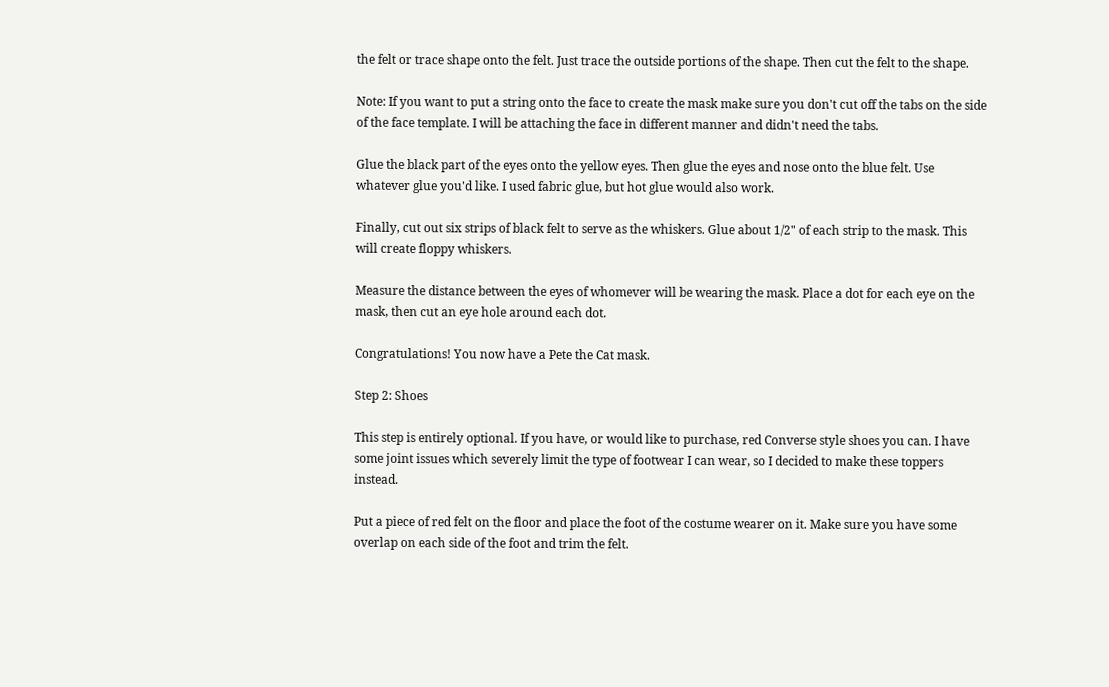the felt or trace shape onto the felt. Just trace the outside portions of the shape. Then cut the felt to the shape.

Note: If you want to put a string onto the face to create the mask make sure you don't cut off the tabs on the side of the face template. I will be attaching the face in different manner and didn't need the tabs.

Glue the black part of the eyes onto the yellow eyes. Then glue the eyes and nose onto the blue felt. Use whatever glue you'd like. I used fabric glue, but hot glue would also work.

Finally, cut out six strips of black felt to serve as the whiskers. Glue about 1/2" of each strip to the mask. This will create floppy whiskers.

Measure the distance between the eyes of whomever will be wearing the mask. Place a dot for each eye on the mask, then cut an eye hole around each dot.

Congratulations! You now have a Pete the Cat mask.

Step 2: Shoes

This step is entirely optional. If you have, or would like to purchase, red Converse style shoes you can. I have some joint issues which severely limit the type of footwear I can wear, so I decided to make these toppers instead.

Put a piece of red felt on the floor and place the foot of the costume wearer on it. Make sure you have some overlap on each side of the foot and trim the felt.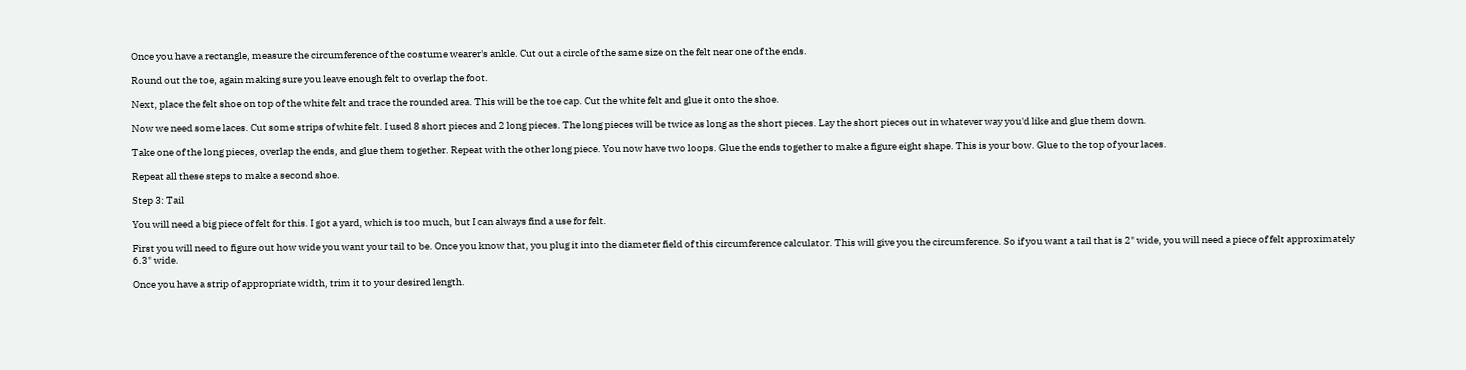Once you have a rectangle, measure the circumference of the costume wearer's ankle. Cut out a circle of the same size on the felt near one of the ends.

Round out the toe, again making sure you leave enough felt to overlap the foot.

Next, place the felt shoe on top of the white felt and trace the rounded area. This will be the toe cap. Cut the white felt and glue it onto the shoe.

Now we need some laces. Cut some strips of white felt. I used 8 short pieces and 2 long pieces. The long pieces will be twice as long as the short pieces. Lay the short pieces out in whatever way you'd like and glue them down.

Take one of the long pieces, overlap the ends, and glue them together. Repeat with the other long piece. You now have two loops. Glue the ends together to make a figure eight shape. This is your bow. Glue to the top of your laces.

Repeat all these steps to make a second shoe.

Step 3: Tail

You will need a big piece of felt for this. I got a yard, which is too much, but I can always find a use for felt.

First you will need to figure out how wide you want your tail to be. Once you know that, you plug it into the diameter field of this circumference calculator. This will give you the circumference. So if you want a tail that is 2" wide, you will need a piece of felt approximately 6.3" wide.

Once you have a strip of appropriate width, trim it to your desired length.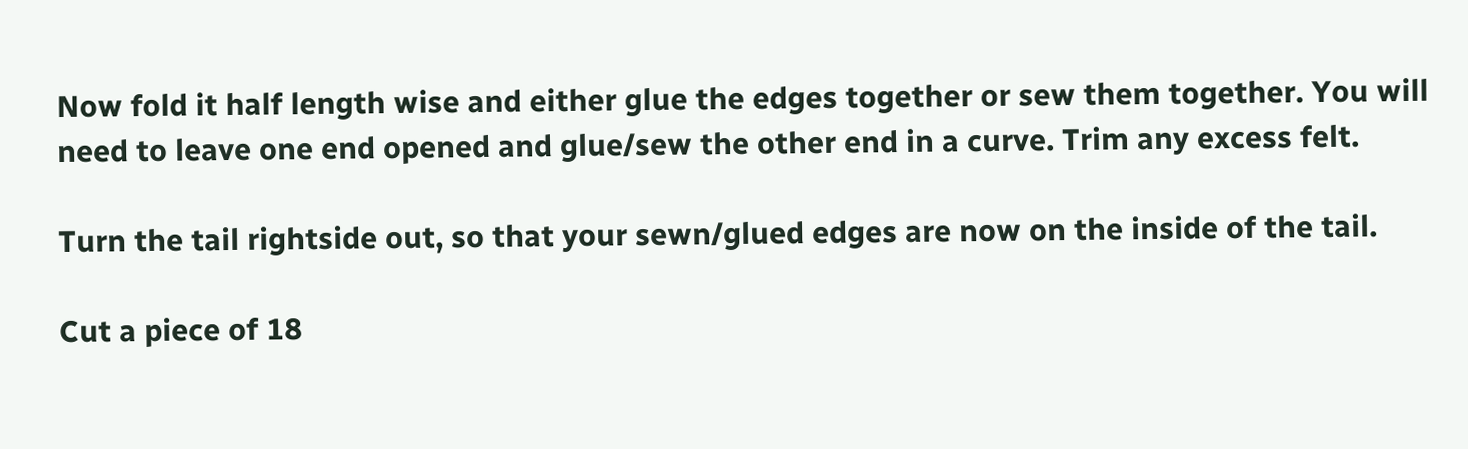Now fold it half length wise and either glue the edges together or sew them together. You will need to leave one end opened and glue/sew the other end in a curve. Trim any excess felt.

Turn the tail rightside out, so that your sewn/glued edges are now on the inside of the tail.

Cut a piece of 18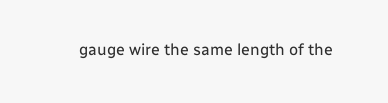gauge wire the same length of the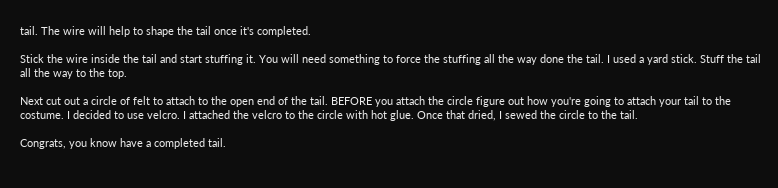tail. The wire will help to shape the tail once it's completed.

Stick the wire inside the tail and start stuffing it. You will need something to force the stuffing all the way done the tail. I used a yard stick. Stuff the tail all the way to the top.

Next cut out a circle of felt to attach to the open end of the tail. BEFORE you attach the circle figure out how you're going to attach your tail to the costume. I decided to use velcro. I attached the velcro to the circle with hot glue. Once that dried, I sewed the circle to the tail.

Congrats, you know have a completed tail.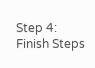Step 4: Finish Steps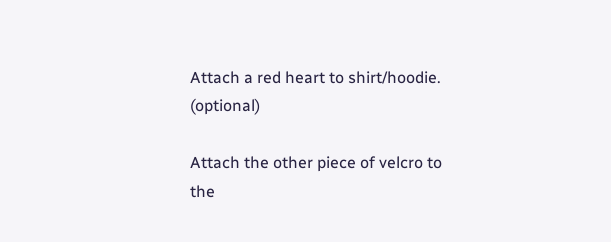Attach a red heart to shirt/hoodie. (optional)

Attach the other piece of velcro to the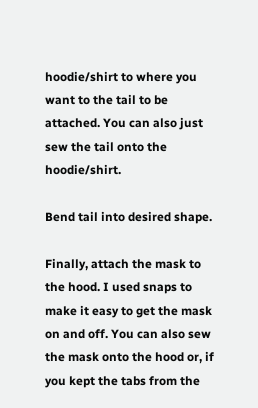hoodie/shirt to where you want to the tail to be attached. You can also just sew the tail onto the hoodie/shirt.

Bend tail into desired shape.

Finally, attach the mask to the hood. I used snaps to make it easy to get the mask on and off. You can also sew the mask onto the hood or, if you kept the tabs from the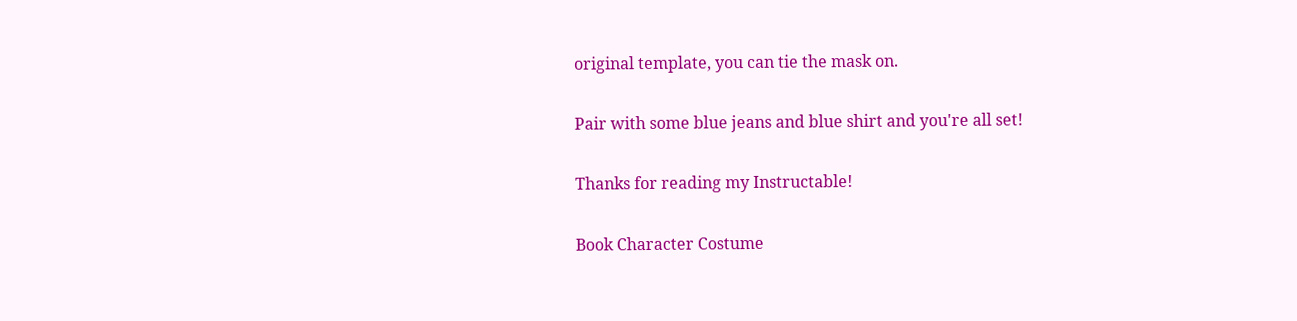original template, you can tie the mask on.

Pair with some blue jeans and blue shirt and you're all set!

Thanks for reading my Instructable!

Book Character Costume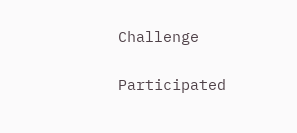Challenge

Participated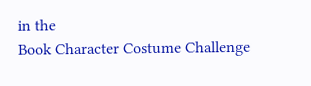in the
Book Character Costume Challenge